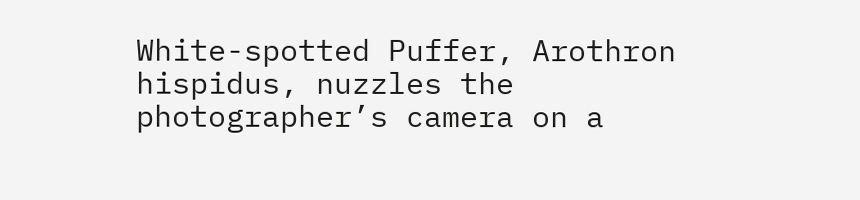White-spotted Puffer, Arothron hispidus, nuzzles the photographer’s camera on a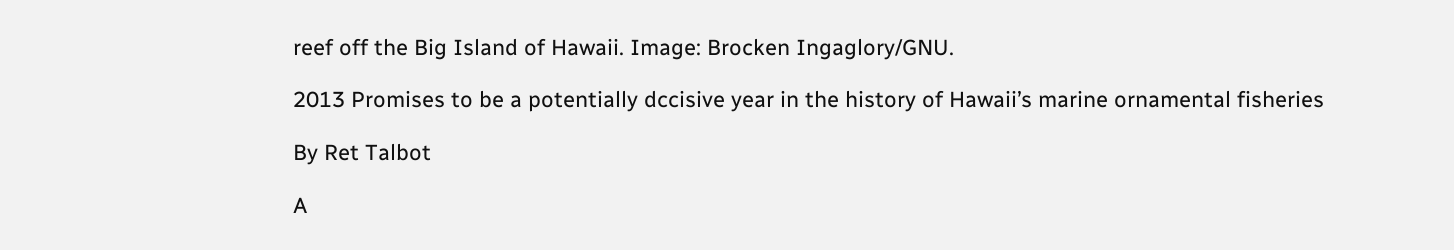reef off the Big Island of Hawaii. Image: Brocken Ingaglory/GNU.

2013 Promises to be a potentially dccisive year in the history of Hawaii’s marine ornamental fisheries

By Ret Talbot

A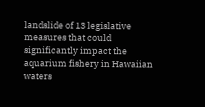landslide of 13 legislative measures that could significantly impact the aquarium fishery in Hawaiian waters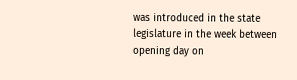was introduced in the state legislature in the week between opening day on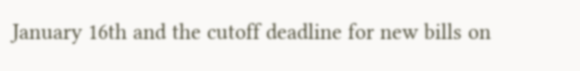January 16th and the cutoff deadline for new bills on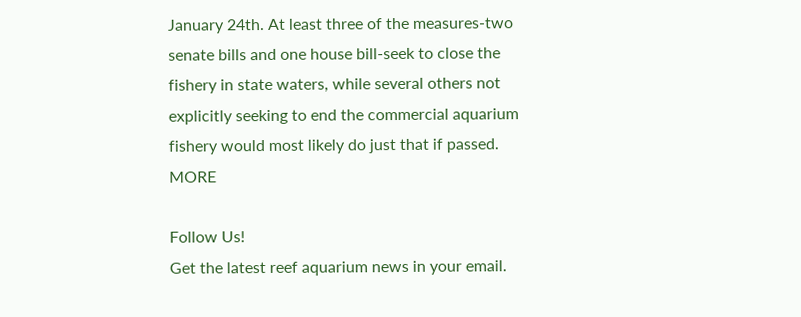January 24th. At least three of the measures-two senate bills and one house bill-seek to close the fishery in state waters, while several others not explicitly seeking to end the commercial aquarium fishery would most likely do just that if passed. MORE

Follow Us!
Get the latest reef aquarium news in your email.